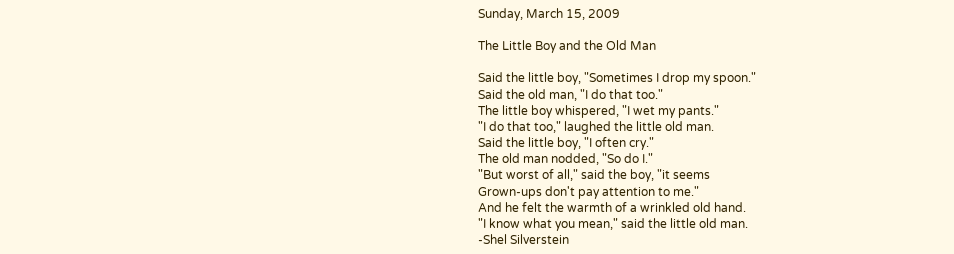Sunday, March 15, 2009

The Little Boy and the Old Man

Said the little boy, "Sometimes I drop my spoon."
Said the old man, "I do that too."
The little boy whispered, "I wet my pants."
"I do that too," laughed the little old man.
Said the little boy, "I often cry."
The old man nodded, "So do I."
"But worst of all," said the boy, "it seems
Grown-ups don't pay attention to me."
And he felt the warmth of a wrinkled old hand.
"I know what you mean," said the little old man.
-Shel Silverstein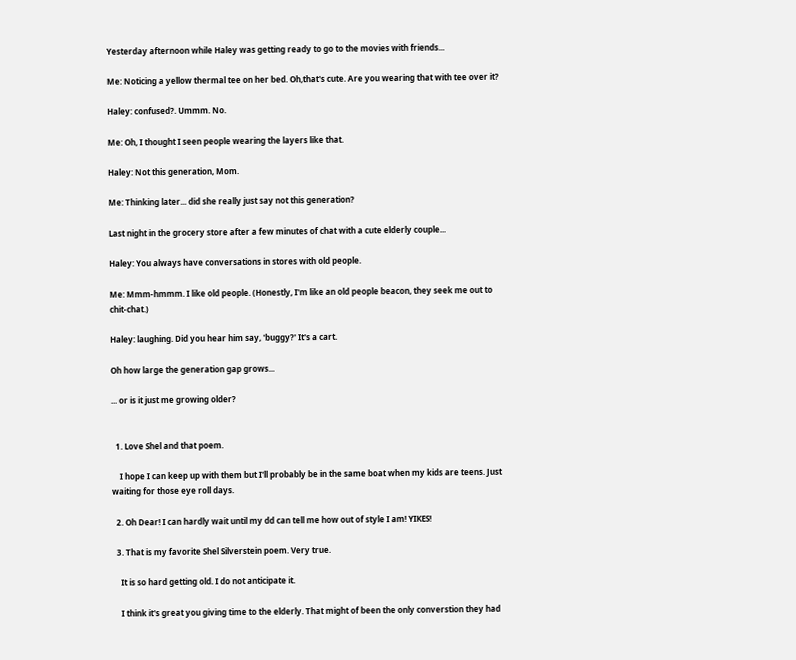Yesterday afternoon while Haley was getting ready to go to the movies with friends...

Me: Noticing a yellow thermal tee on her bed. Oh,that's cute. Are you wearing that with tee over it?

Haley: confused?. Ummm. No.

Me: Oh, I thought I seen people wearing the layers like that.

Haley: Not this generation, Mom.

Me: Thinking later... did she really just say not this generation?

Last night in the grocery store after a few minutes of chat with a cute elderly couple...

Haley: You always have conversations in stores with old people.

Me: Mmm-hmmm. I like old people. (Honestly, I'm like an old people beacon, they seek me out to chit-chat.)

Haley: laughing. Did you hear him say, 'buggy?' It's a cart.

Oh how large the generation gap grows...

... or is it just me growing older?


  1. Love Shel and that poem.

    I hope I can keep up with them but I'll probably be in the same boat when my kids are teens. Just waiting for those eye roll days.

  2. Oh Dear! I can hardly wait until my dd can tell me how out of style I am! YIKES!

  3. That is my favorite Shel Silverstein poem. Very true.

    It is so hard getting old. I do not anticipate it.

    I think it's great you giving time to the elderly. That might of been the only converstion they had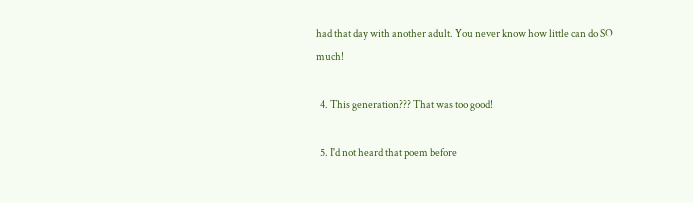had that day with another adult. You never know how little can do SO much!

  4. This generation??? That was too good!

  5. I'd not heard that poem before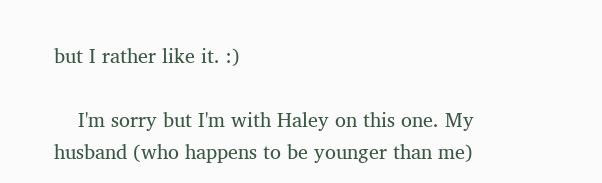but I rather like it. :)

    I'm sorry but I'm with Haley on this one. My husband (who happens to be younger than me)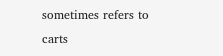sometimes refers to carts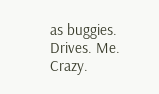as buggies. Drives. Me. Crazy.